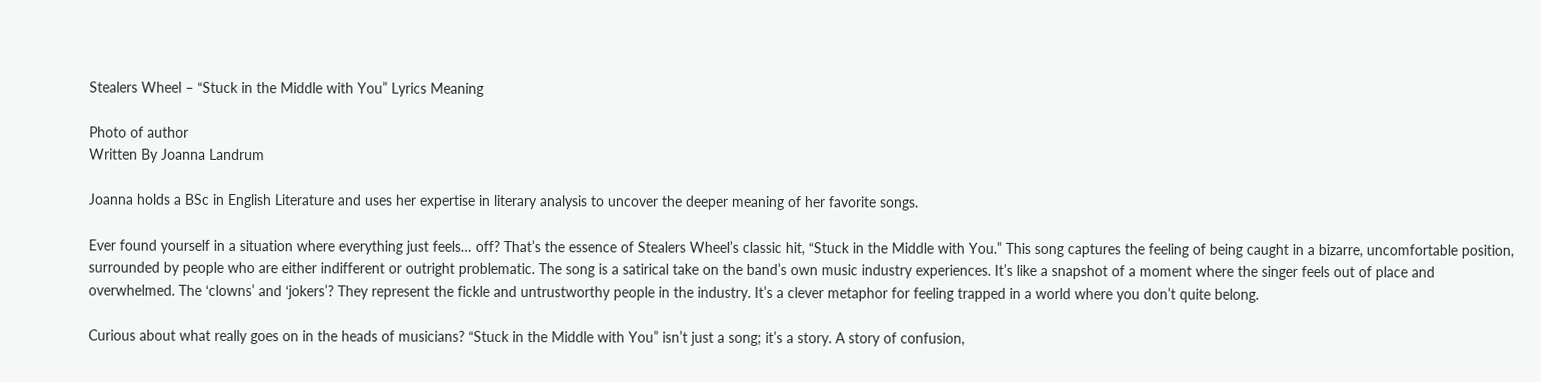Stealers Wheel – “Stuck in the Middle with You” Lyrics Meaning

Photo of author
Written By Joanna Landrum

Joanna holds a BSc in English Literature and uses her expertise in literary analysis to uncover the deeper meaning of her favorite songs.

Ever found yourself in a situation where everything just feels… off? That’s the essence of Stealers Wheel’s classic hit, “Stuck in the Middle with You.” This song captures the feeling of being caught in a bizarre, uncomfortable position, surrounded by people who are either indifferent or outright problematic. The song is a satirical take on the band’s own music industry experiences. It’s like a snapshot of a moment where the singer feels out of place and overwhelmed. The ‘clowns’ and ‘jokers’? They represent the fickle and untrustworthy people in the industry. It’s a clever metaphor for feeling trapped in a world where you don’t quite belong.

Curious about what really goes on in the heads of musicians? “Stuck in the Middle with You” isn’t just a song; it’s a story. A story of confusion,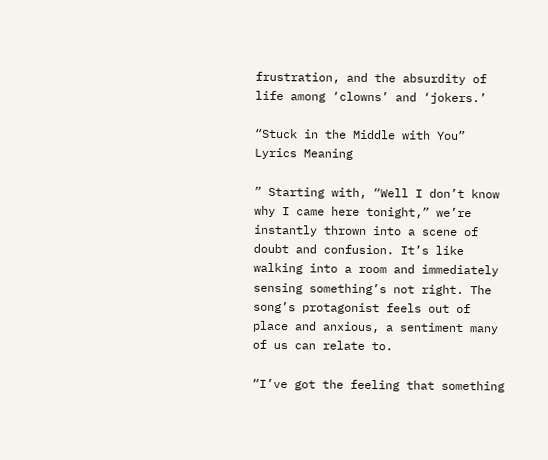frustration, and the absurdity of life among ‘clowns’ and ‘jokers.’

“Stuck in the Middle with You” Lyrics Meaning

” Starting with, “Well I don’t know why I came here tonight,” we’re instantly thrown into a scene of doubt and confusion. It’s like walking into a room and immediately sensing something’s not right. The song’s protagonist feels out of place and anxious, a sentiment many of us can relate to.

“I’ve got the feeling that something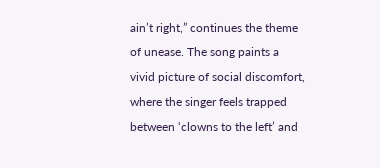ain’t right,” continues the theme of unease. The song paints a vivid picture of social discomfort, where the singer feels trapped between ‘clowns to the left’ and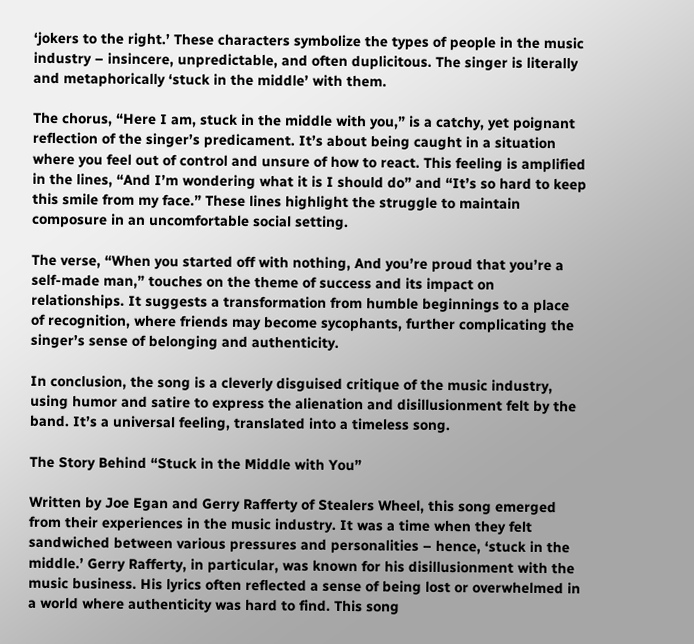‘jokers to the right.’ These characters symbolize the types of people in the music industry – insincere, unpredictable, and often duplicitous. The singer is literally and metaphorically ‘stuck in the middle’ with them.

The chorus, “Here I am, stuck in the middle with you,” is a catchy, yet poignant reflection of the singer’s predicament. It’s about being caught in a situation where you feel out of control and unsure of how to react. This feeling is amplified in the lines, “And I’m wondering what it is I should do” and “It’s so hard to keep this smile from my face.” These lines highlight the struggle to maintain composure in an uncomfortable social setting.

The verse, “When you started off with nothing, And you’re proud that you’re a self-made man,” touches on the theme of success and its impact on relationships. It suggests a transformation from humble beginnings to a place of recognition, where friends may become sycophants, further complicating the singer’s sense of belonging and authenticity.

In conclusion, the song is a cleverly disguised critique of the music industry, using humor and satire to express the alienation and disillusionment felt by the band. It’s a universal feeling, translated into a timeless song.

The Story Behind “Stuck in the Middle with You”

Written by Joe Egan and Gerry Rafferty of Stealers Wheel, this song emerged from their experiences in the music industry. It was a time when they felt sandwiched between various pressures and personalities – hence, ‘stuck in the middle.’ Gerry Rafferty, in particular, was known for his disillusionment with the music business. His lyrics often reflected a sense of being lost or overwhelmed in a world where authenticity was hard to find. This song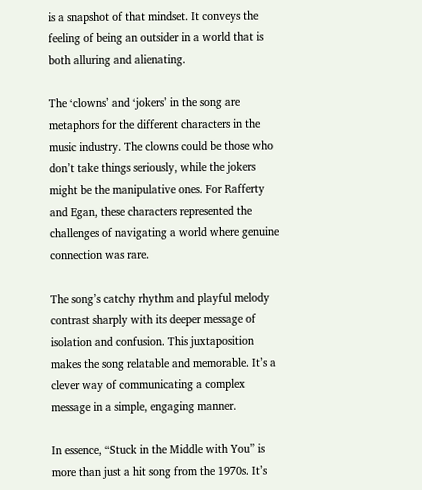is a snapshot of that mindset. It conveys the feeling of being an outsider in a world that is both alluring and alienating.

The ‘clowns’ and ‘jokers’ in the song are metaphors for the different characters in the music industry. The clowns could be those who don’t take things seriously, while the jokers might be the manipulative ones. For Rafferty and Egan, these characters represented the challenges of navigating a world where genuine connection was rare.

The song’s catchy rhythm and playful melody contrast sharply with its deeper message of isolation and confusion. This juxtaposition makes the song relatable and memorable. It’s a clever way of communicating a complex message in a simple, engaging manner.

In essence, “Stuck in the Middle with You” is more than just a hit song from the 1970s. It’s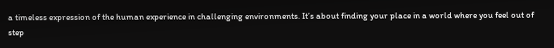a timeless expression of the human experience in challenging environments. It’s about finding your place in a world where you feel out of step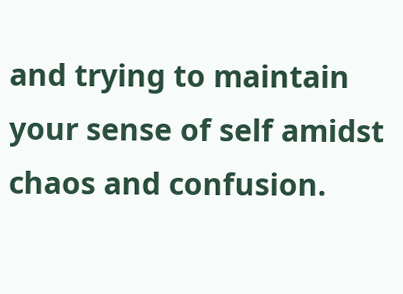and trying to maintain your sense of self amidst chaos and confusion.